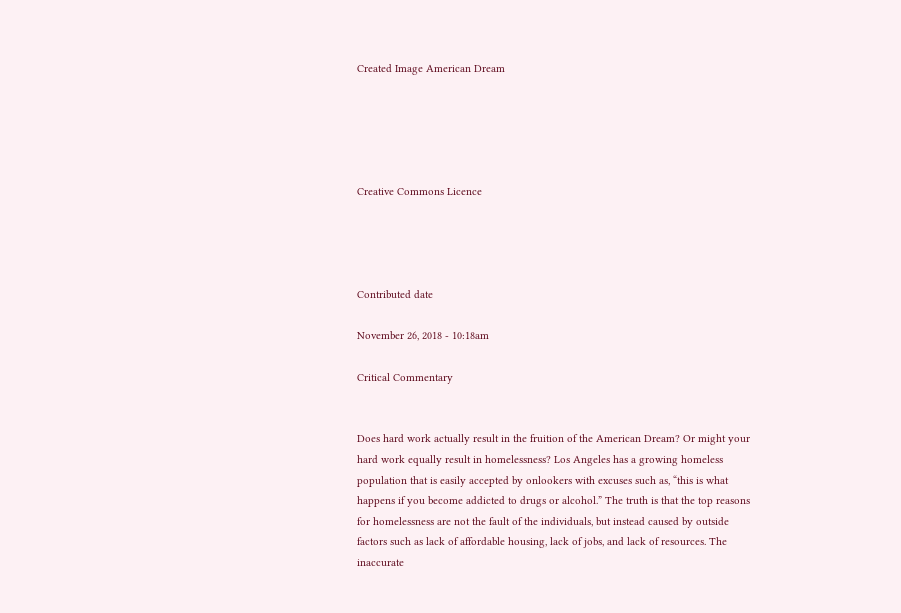Created Image American Dream





Creative Commons Licence




Contributed date

November 26, 2018 - 10:18am

Critical Commentary


Does hard work actually result in the fruition of the American Dream? Or might your hard work equally result in homelessness? Los Angeles has a growing homeless population that is easily accepted by onlookers with excuses such as, “this is what happens if you become addicted to drugs or alcohol.” The truth is that the top reasons for homelessness are not the fault of the individuals, but instead caused by outside factors such as lack of affordable housing, lack of jobs, and lack of resources. The inaccurate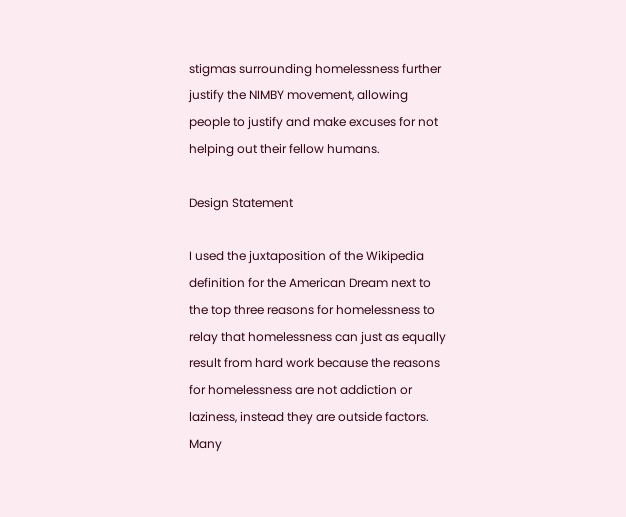stigmas surrounding homelessness further justify the NIMBY movement, allowing people to justify and make excuses for not helping out their fellow humans.

Design Statement

I used the juxtaposition of the Wikipedia definition for the American Dream next to the top three reasons for homelessness to relay that homelessness can just as equally result from hard work because the reasons for homelessness are not addiction or laziness, instead they are outside factors. Many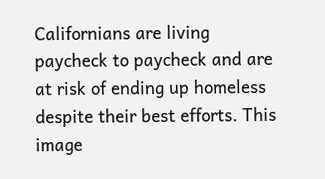Californians are living paycheck to paycheck and are at risk of ending up homeless despite their best efforts. This image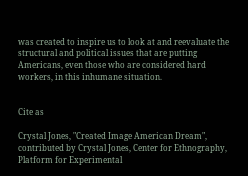was created to inspire us to look at and reevaluate the structural and political issues that are putting Americans, even those who are considered hard workers, in this inhumane situation.


Cite as

Crystal Jones, "Created Image American Dream", contributed by Crystal Jones, Center for Ethnography, Platform for Experimental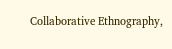Collaborative Ethnography,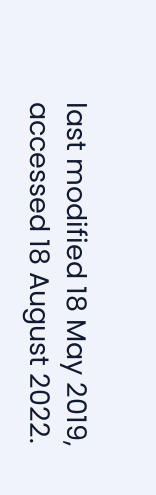last modified 18 May 2019, accessed 18 August 2022.